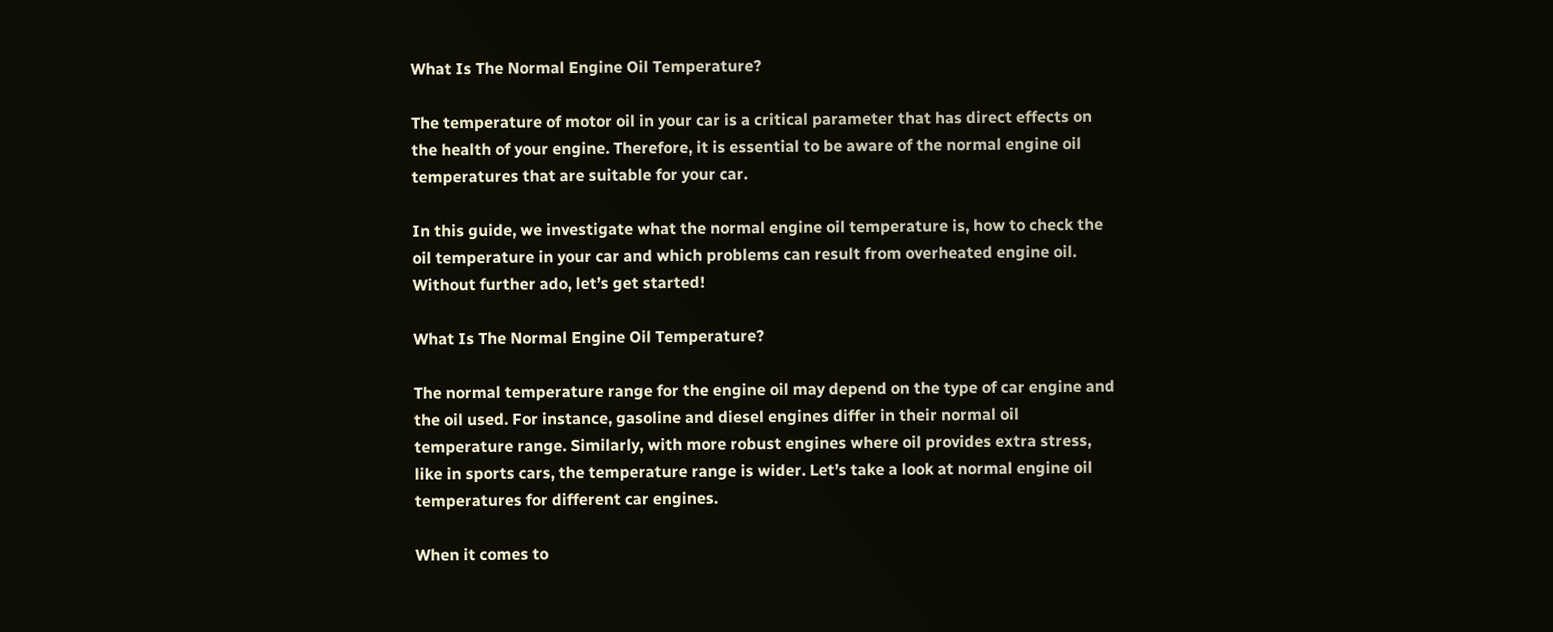What Is The Normal Engine Oil Temperature?

The temperature of motor oil in your car is a critical parameter that has direct effects on the health of your engine. Therefore, it is essential to be aware of the normal engine oil temperatures that are suitable for your car.

In this guide, we investigate what the normal engine oil temperature is, how to check the oil temperature in your car and which problems can result from overheated engine oil. Without further ado, let’s get started!

What Is The Normal Engine Oil Temperature?

The normal temperature range for the engine oil may depend on the type of car engine and the oil used. For instance, gasoline and diesel engines differ in their normal oil temperature range. Similarly, with more robust engines where oil provides extra stress, like in sports cars, the temperature range is wider. Let’s take a look at normal engine oil temperatures for different car engines.

When it comes to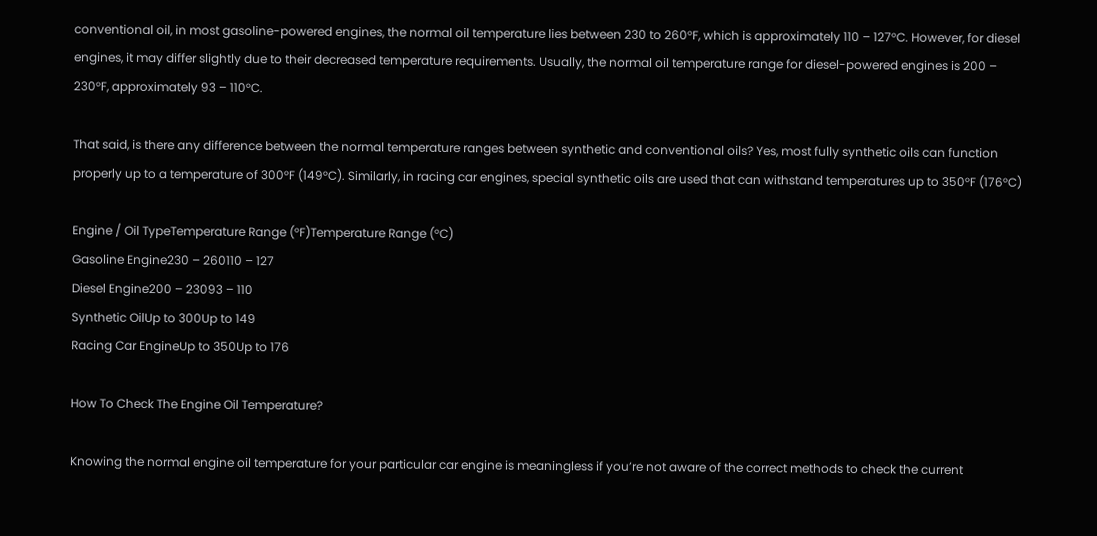conventional oil, in most gasoline-powered engines, the normal oil temperature lies between 230 to 260°F, which is approximately 110 – 127°C. However, for diesel engines, it may differ slightly due to their decreased temperature requirements. Usually, the normal oil temperature range for diesel-powered engines is 200 – 230°F, approximately 93 – 110°C.

That said, is there any difference between the normal temperature ranges between synthetic and conventional oils? Yes, most fully synthetic oils can function properly up to a temperature of 300°F (149°C). Similarly, in racing car engines, special synthetic oils are used that can withstand temperatures up to 350°F (176°C)

Engine / Oil TypeTemperature Range (°F)Temperature Range (°C)
Gasoline Engine230 – 260110 – 127
Diesel Engine200 – 23093 – 110
Synthetic OilUp to 300Up to 149
Racing Car EngineUp to 350Up to 176

How To Check The Engine Oil Temperature?

Knowing the normal engine oil temperature for your particular car engine is meaningless if you’re not aware of the correct methods to check the current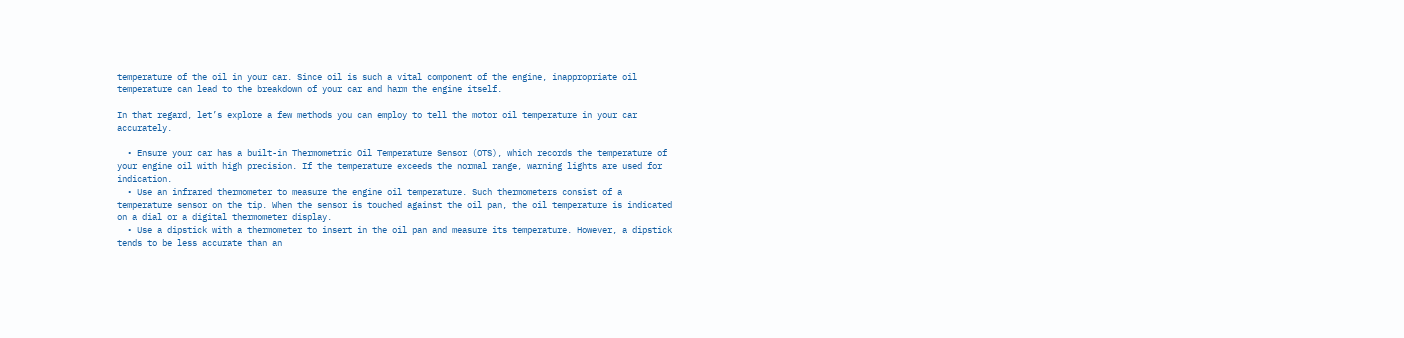temperature of the oil in your car. Since oil is such a vital component of the engine, inappropriate oil temperature can lead to the breakdown of your car and harm the engine itself.

In that regard, let’s explore a few methods you can employ to tell the motor oil temperature in your car accurately.

  • Ensure your car has a built-in Thermometric Oil Temperature Sensor (OTS), which records the temperature of your engine oil with high precision. If the temperature exceeds the normal range, warning lights are used for indication.
  • Use an infrared thermometer to measure the engine oil temperature. Such thermometers consist of a temperature sensor on the tip. When the sensor is touched against the oil pan, the oil temperature is indicated on a dial or a digital thermometer display.
  • Use a dipstick with a thermometer to insert in the oil pan and measure its temperature. However, a dipstick tends to be less accurate than an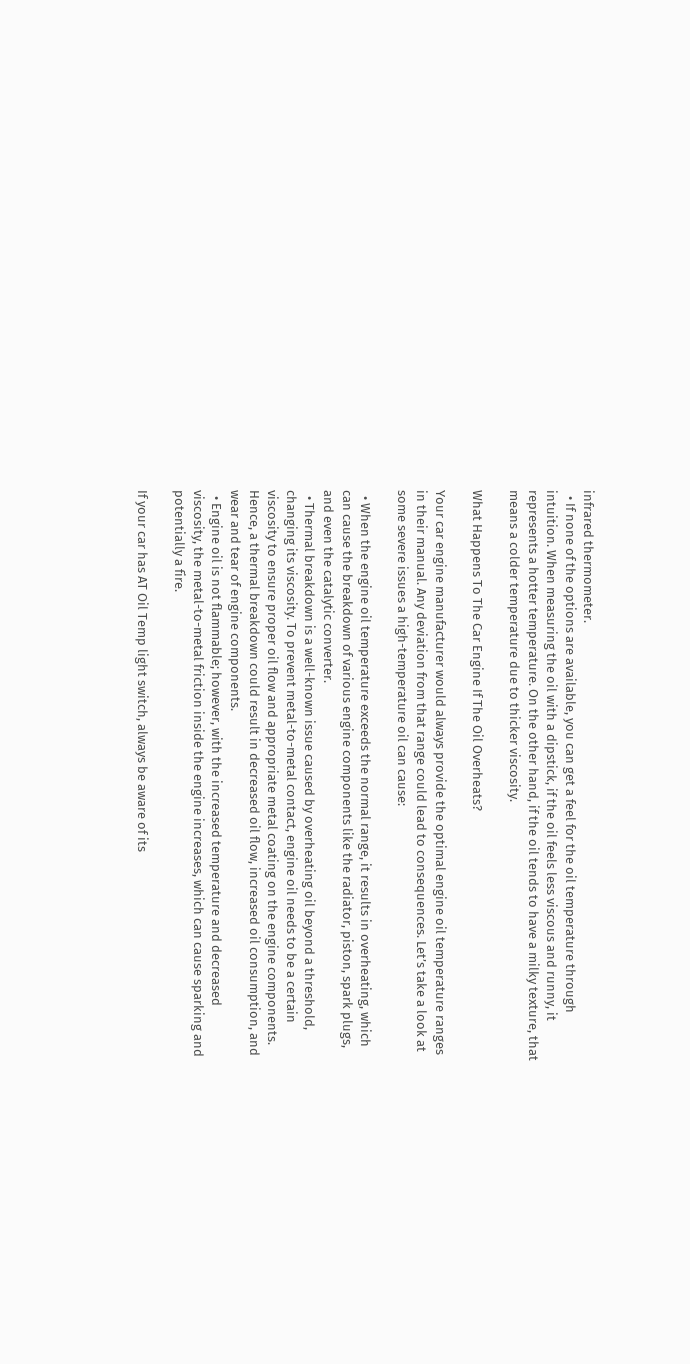infrared thermometer.
  • If none of the options are available, you can get a feel for the oil temperature through intuition. When measuring the oil with a dipstick, if the oil feels less viscous and runny, it represents a hotter temperature. On the other hand, if the oil tends to have a milky texture, that means a colder temperature due to thicker viscosity.

What Happens To The Car Engine If The Oil Overheats?

Your car engine manufacturer would always provide the optimal engine oil temperature ranges in their manual. Any deviation from that range could lead to consequences. Let’s take a look at some severe issues a high-temperature oil can cause:

  • When the engine oil temperature exceeds the normal range, it results in overheating, which can cause the breakdown of various engine components like the radiator, piston, spark plugs, and even the catalytic converter.
  • Thermal breakdown is a well-known issue caused by overheating oil beyond a threshold, changing its viscosity. To prevent metal-to-metal contact, engine oil needs to be a certain viscosity to ensure proper oil flow and appropriate metal coating on the engine components. Hence, a thermal breakdown could result in decreased oil flow, increased oil consumption, and wear and tear of engine components.
  • Engine oil is not flammable; however, with the increased temperature and decreased viscosity, the metal-to-metal friction inside the engine increases, which can cause sparking and potentially a fire.

If your car has AT Oil Temp light switch, always be aware of its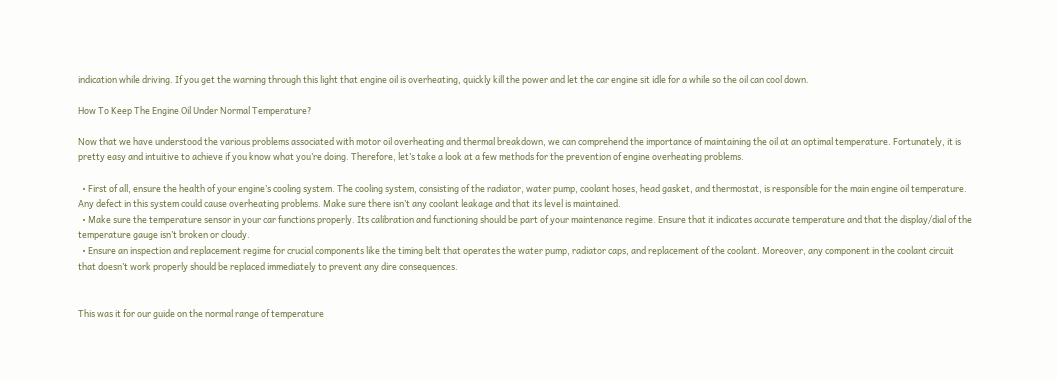indication while driving. If you get the warning through this light that engine oil is overheating, quickly kill the power and let the car engine sit idle for a while so the oil can cool down.

How To Keep The Engine Oil Under Normal Temperature?

Now that we have understood the various problems associated with motor oil overheating and thermal breakdown, we can comprehend the importance of maintaining the oil at an optimal temperature. Fortunately, it is pretty easy and intuitive to achieve if you know what you’re doing. Therefore, let’s take a look at a few methods for the prevention of engine overheating problems.

  • First of all, ensure the health of your engine’s cooling system. The cooling system, consisting of the radiator, water pump, coolant hoses, head gasket, and thermostat, is responsible for the main engine oil temperature. Any defect in this system could cause overheating problems. Make sure there isn’t any coolant leakage and that its level is maintained.
  • Make sure the temperature sensor in your car functions properly. Its calibration and functioning should be part of your maintenance regime. Ensure that it indicates accurate temperature and that the display/dial of the temperature gauge isn’t broken or cloudy.
  • Ensure an inspection and replacement regime for crucial components like the timing belt that operates the water pump, radiator caps, and replacement of the coolant. Moreover, any component in the coolant circuit that doesn’t work properly should be replaced immediately to prevent any dire consequences.


This was it for our guide on the normal range of temperature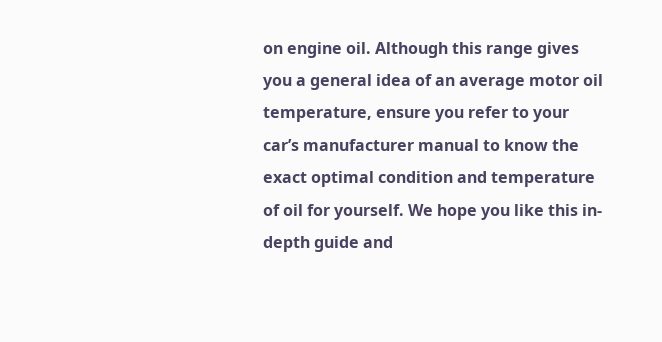on engine oil. Although this range gives you a general idea of an average motor oil temperature, ensure you refer to your car’s manufacturer manual to know the exact optimal condition and temperature of oil for yourself. We hope you like this in-depth guide and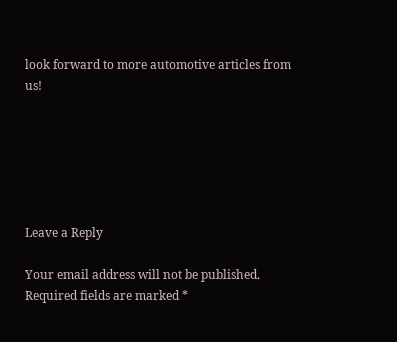look forward to more automotive articles from us!






Leave a Reply

Your email address will not be published. Required fields are marked *